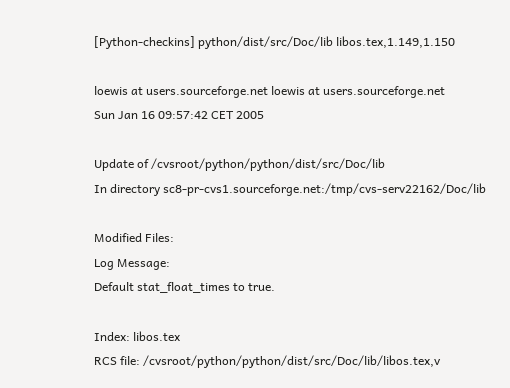[Python-checkins] python/dist/src/Doc/lib libos.tex,1.149,1.150

loewis at users.sourceforge.net loewis at users.sourceforge.net
Sun Jan 16 09:57:42 CET 2005

Update of /cvsroot/python/python/dist/src/Doc/lib
In directory sc8-pr-cvs1.sourceforge.net:/tmp/cvs-serv22162/Doc/lib

Modified Files:
Log Message:
Default stat_float_times to true.

Index: libos.tex
RCS file: /cvsroot/python/python/dist/src/Doc/lib/libos.tex,v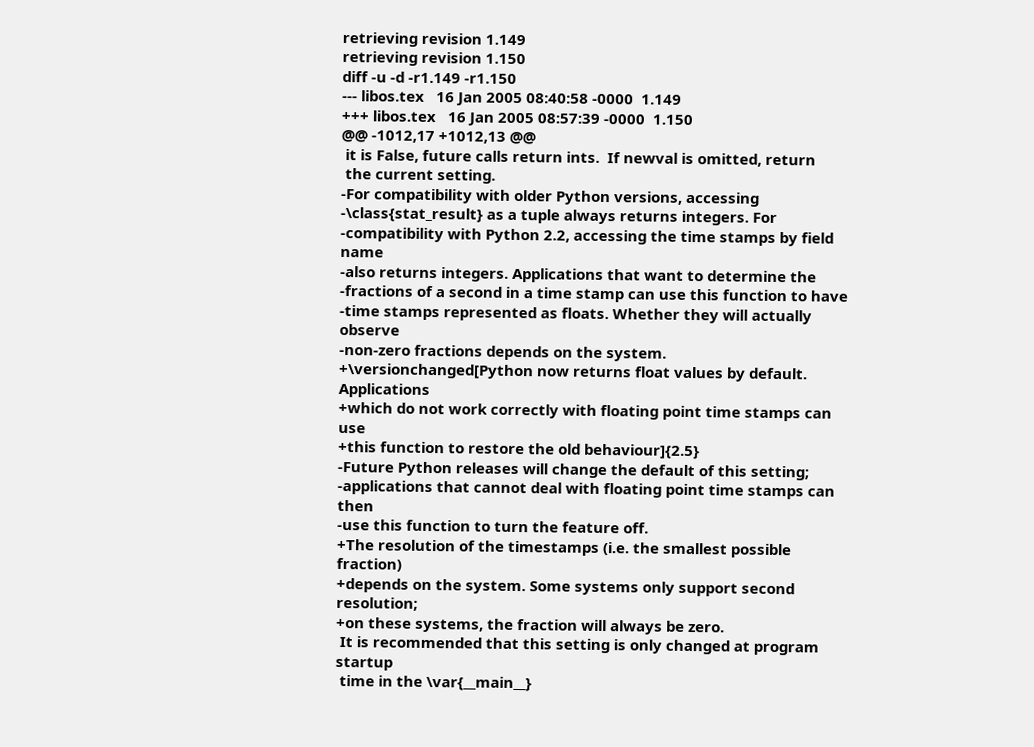retrieving revision 1.149
retrieving revision 1.150
diff -u -d -r1.149 -r1.150
--- libos.tex   16 Jan 2005 08:40:58 -0000  1.149
+++ libos.tex   16 Jan 2005 08:57:39 -0000  1.150
@@ -1012,17 +1012,13 @@
 it is False, future calls return ints.  If newval is omitted, return
 the current setting.
-For compatibility with older Python versions, accessing
-\class{stat_result} as a tuple always returns integers. For
-compatibility with Python 2.2, accessing the time stamps by field name
-also returns integers. Applications that want to determine the
-fractions of a second in a time stamp can use this function to have
-time stamps represented as floats. Whether they will actually observe
-non-zero fractions depends on the system.
+\versionchanged[Python now returns float values by default. Applications
+which do not work correctly with floating point time stamps can use
+this function to restore the old behaviour]{2.5}
-Future Python releases will change the default of this setting;
-applications that cannot deal with floating point time stamps can then
-use this function to turn the feature off.
+The resolution of the timestamps (i.e. the smallest possible fraction)
+depends on the system. Some systems only support second resolution;
+on these systems, the fraction will always be zero.
 It is recommended that this setting is only changed at program startup
 time in the \var{__main__}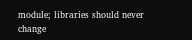module; libraries should never change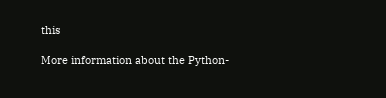this

More information about the Python-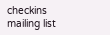checkins mailing list